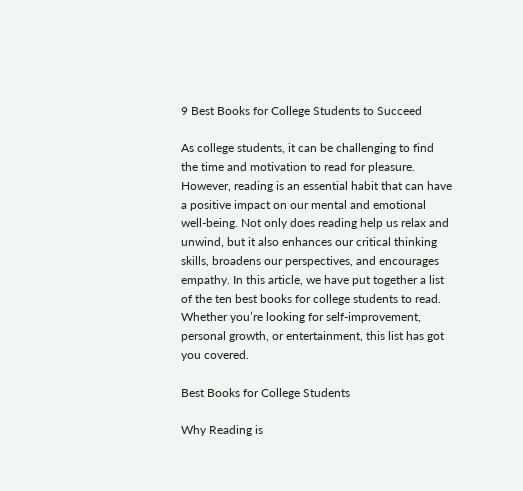9 Best Books for College Students to Succeed

As college students, it can be challenging to find the time and motivation to read for pleasure. However, reading is an essential habit that can have a positive impact on our mental and emotional well-being. Not only does reading help us relax and unwind, but it also enhances our critical thinking skills, broadens our perspectives, and encourages empathy. In this article, we have put together a list of the ten best books for college students to read. Whether you’re looking for self-improvement, personal growth, or entertainment, this list has got you covered.

Best Books for College Students

Why Reading is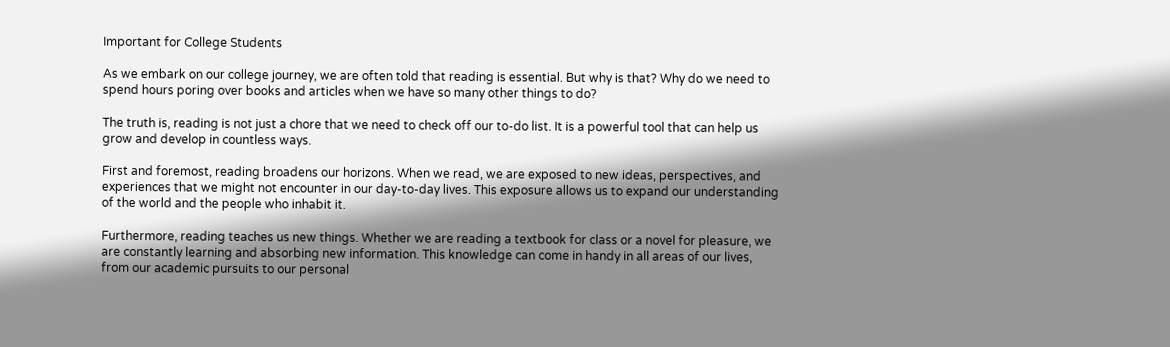Important for College Students

As we embark on our college journey, we are often told that reading is essential. But why is that? Why do we need to spend hours poring over books and articles when we have so many other things to do?

The truth is, reading is not just a chore that we need to check off our to-do list. It is a powerful tool that can help us grow and develop in countless ways.

First and foremost, reading broadens our horizons. When we read, we are exposed to new ideas, perspectives, and experiences that we might not encounter in our day-to-day lives. This exposure allows us to expand our understanding of the world and the people who inhabit it.

Furthermore, reading teaches us new things. Whether we are reading a textbook for class or a novel for pleasure, we are constantly learning and absorbing new information. This knowledge can come in handy in all areas of our lives, from our academic pursuits to our personal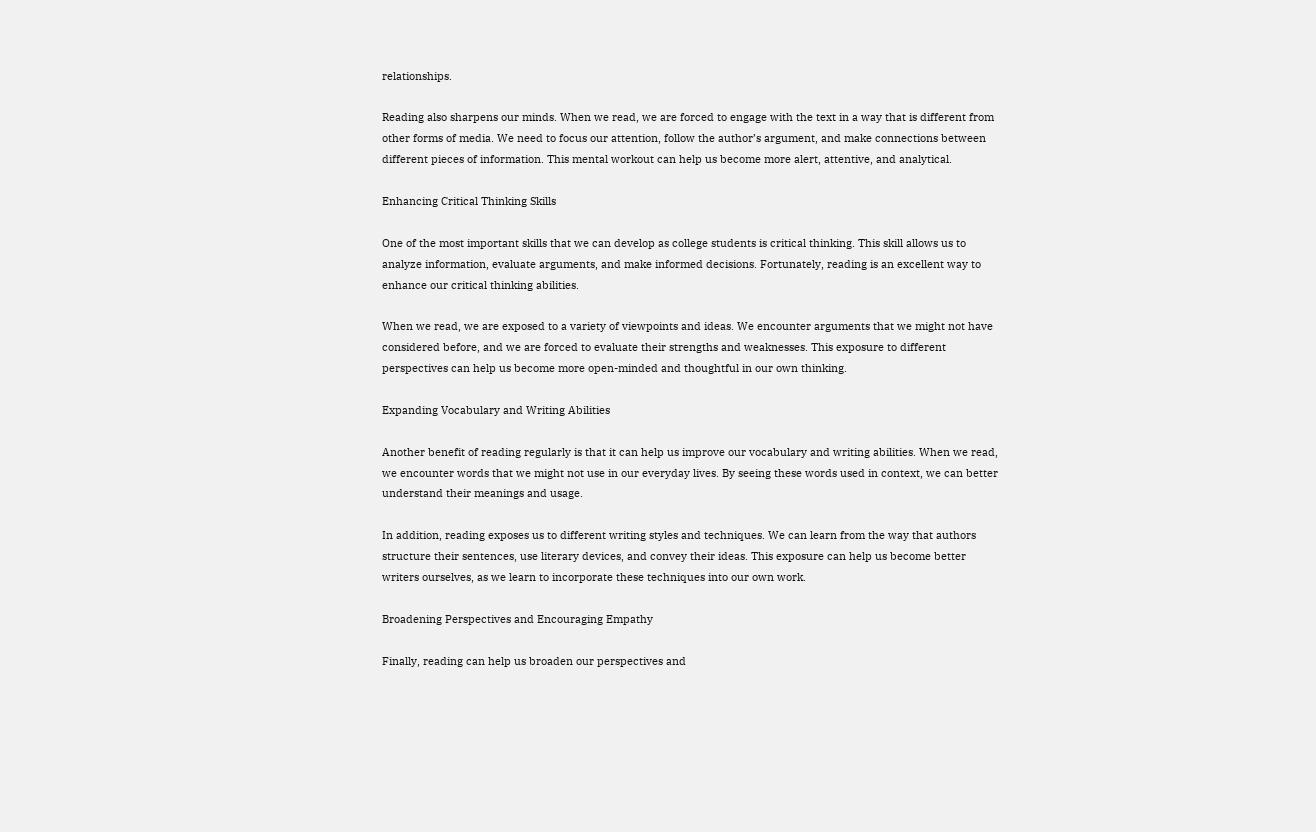relationships.

Reading also sharpens our minds. When we read, we are forced to engage with the text in a way that is different from other forms of media. We need to focus our attention, follow the author’s argument, and make connections between different pieces of information. This mental workout can help us become more alert, attentive, and analytical.

Enhancing Critical Thinking Skills

One of the most important skills that we can develop as college students is critical thinking. This skill allows us to analyze information, evaluate arguments, and make informed decisions. Fortunately, reading is an excellent way to enhance our critical thinking abilities.

When we read, we are exposed to a variety of viewpoints and ideas. We encounter arguments that we might not have considered before, and we are forced to evaluate their strengths and weaknesses. This exposure to different perspectives can help us become more open-minded and thoughtful in our own thinking.

Expanding Vocabulary and Writing Abilities

Another benefit of reading regularly is that it can help us improve our vocabulary and writing abilities. When we read, we encounter words that we might not use in our everyday lives. By seeing these words used in context, we can better understand their meanings and usage.

In addition, reading exposes us to different writing styles and techniques. We can learn from the way that authors structure their sentences, use literary devices, and convey their ideas. This exposure can help us become better writers ourselves, as we learn to incorporate these techniques into our own work.

Broadening Perspectives and Encouraging Empathy

Finally, reading can help us broaden our perspectives and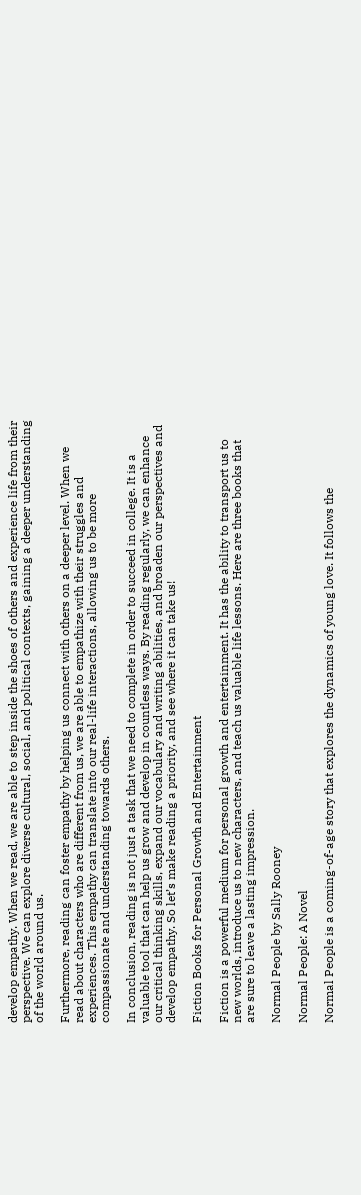develop empathy. When we read, we are able to step inside the shoes of others and experience life from their perspective. We can explore diverse cultural, social, and political contexts, gaining a deeper understanding of the world around us.

Furthermore, reading can foster empathy by helping us connect with others on a deeper level. When we read about characters who are different from us, we are able to empathize with their struggles and experiences. This empathy can translate into our real-life interactions, allowing us to be more compassionate and understanding towards others.

In conclusion, reading is not just a task that we need to complete in order to succeed in college. It is a valuable tool that can help us grow and develop in countless ways. By reading regularly, we can enhance our critical thinking skills, expand our vocabulary and writing abilities, and broaden our perspectives and develop empathy. So let’s make reading a priority, and see where it can take us!

Fiction Books for Personal Growth and Entertainment

Fiction is a powerful medium for personal growth and entertainment. It has the ability to transport us to new worlds, introduce us to new characters, and teach us valuable life lessons. Here are three books that are sure to leave a lasting impression.

Normal People by Sally Rooney

Normal People: A Novel

Normal People is a coming-of-age story that explores the dynamics of young love. It follows the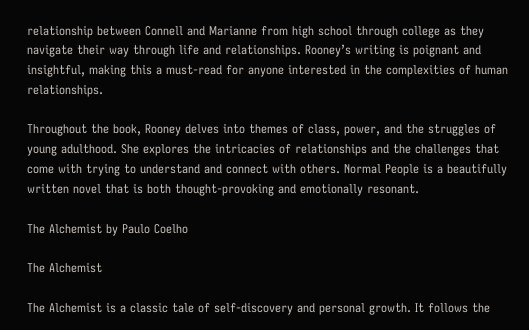relationship between Connell and Marianne from high school through college as they navigate their way through life and relationships. Rooney’s writing is poignant and insightful, making this a must-read for anyone interested in the complexities of human relationships.

Throughout the book, Rooney delves into themes of class, power, and the struggles of young adulthood. She explores the intricacies of relationships and the challenges that come with trying to understand and connect with others. Normal People is a beautifully written novel that is both thought-provoking and emotionally resonant.

The Alchemist by Paulo Coelho

The Alchemist

The Alchemist is a classic tale of self-discovery and personal growth. It follows the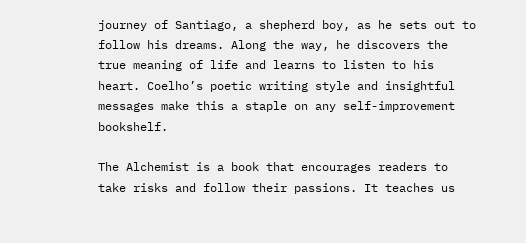journey of Santiago, a shepherd boy, as he sets out to follow his dreams. Along the way, he discovers the true meaning of life and learns to listen to his heart. Coelho’s poetic writing style and insightful messages make this a staple on any self-improvement bookshelf.

The Alchemist is a book that encourages readers to take risks and follow their passions. It teaches us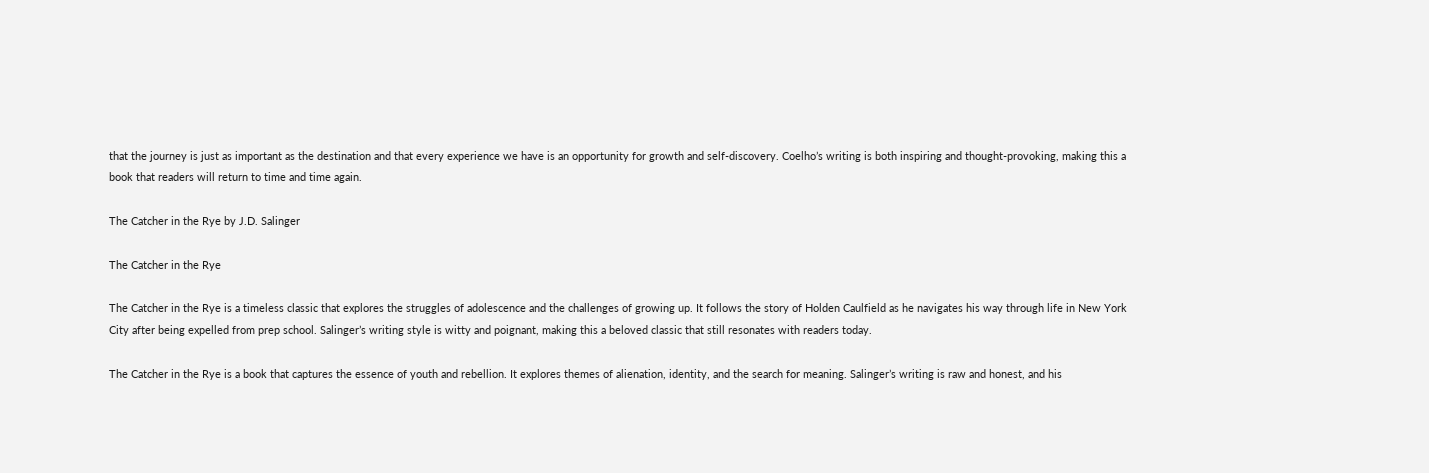that the journey is just as important as the destination and that every experience we have is an opportunity for growth and self-discovery. Coelho’s writing is both inspiring and thought-provoking, making this a book that readers will return to time and time again.

The Catcher in the Rye by J.D. Salinger

The Catcher in the Rye

The Catcher in the Rye is a timeless classic that explores the struggles of adolescence and the challenges of growing up. It follows the story of Holden Caulfield as he navigates his way through life in New York City after being expelled from prep school. Salinger’s writing style is witty and poignant, making this a beloved classic that still resonates with readers today.

The Catcher in the Rye is a book that captures the essence of youth and rebellion. It explores themes of alienation, identity, and the search for meaning. Salinger’s writing is raw and honest, and his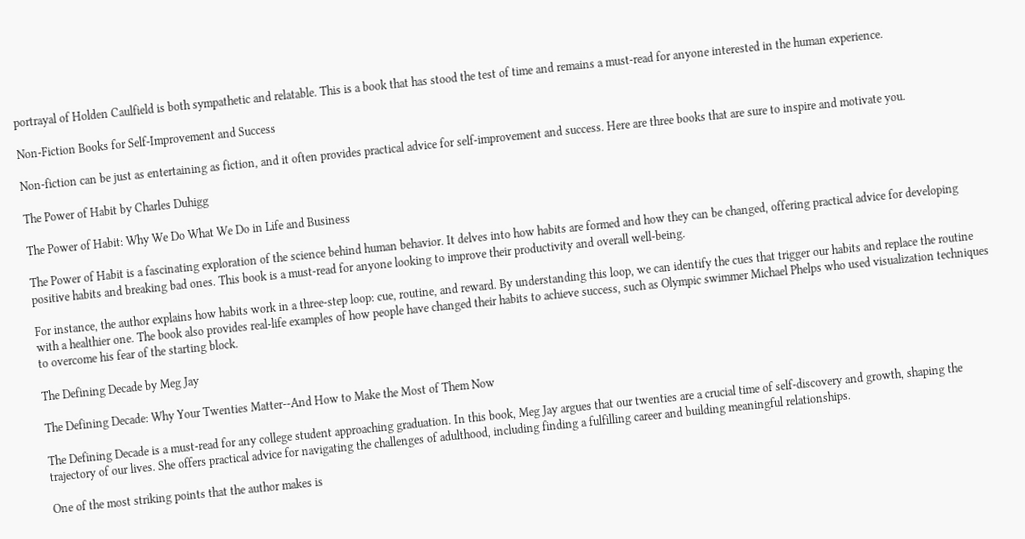portrayal of Holden Caulfield is both sympathetic and relatable. This is a book that has stood the test of time and remains a must-read for anyone interested in the human experience.

Non-Fiction Books for Self-Improvement and Success

Non-fiction can be just as entertaining as fiction, and it often provides practical advice for self-improvement and success. Here are three books that are sure to inspire and motivate you.

The Power of Habit by Charles Duhigg

The Power of Habit: Why We Do What We Do in Life and Business

The Power of Habit is a fascinating exploration of the science behind human behavior. It delves into how habits are formed and how they can be changed, offering practical advice for developing positive habits and breaking bad ones. This book is a must-read for anyone looking to improve their productivity and overall well-being.

For instance, the author explains how habits work in a three-step loop: cue, routine, and reward. By understanding this loop, we can identify the cues that trigger our habits and replace the routine with a healthier one. The book also provides real-life examples of how people have changed their habits to achieve success, such as Olympic swimmer Michael Phelps who used visualization techniques to overcome his fear of the starting block.

The Defining Decade by Meg Jay

The Defining Decade: Why Your Twenties Matter--And How to Make the Most of Them Now

The Defining Decade is a must-read for any college student approaching graduation. In this book, Meg Jay argues that our twenties are a crucial time of self-discovery and growth, shaping the trajectory of our lives. She offers practical advice for navigating the challenges of adulthood, including finding a fulfilling career and building meaningful relationships.

One of the most striking points that the author makes is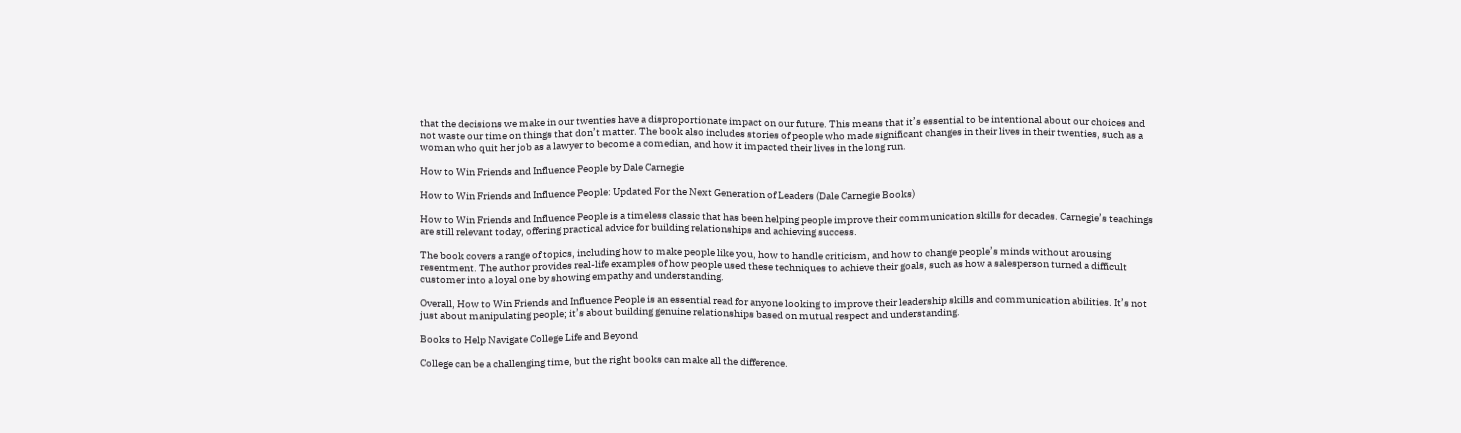that the decisions we make in our twenties have a disproportionate impact on our future. This means that it’s essential to be intentional about our choices and not waste our time on things that don’t matter. The book also includes stories of people who made significant changes in their lives in their twenties, such as a woman who quit her job as a lawyer to become a comedian, and how it impacted their lives in the long run.

How to Win Friends and Influence People by Dale Carnegie

How to Win Friends and Influence People: Updated For the Next Generation of Leaders (Dale Carnegie Books)

How to Win Friends and Influence People is a timeless classic that has been helping people improve their communication skills for decades. Carnegie’s teachings are still relevant today, offering practical advice for building relationships and achieving success.

The book covers a range of topics, including how to make people like you, how to handle criticism, and how to change people’s minds without arousing resentment. The author provides real-life examples of how people used these techniques to achieve their goals, such as how a salesperson turned a difficult customer into a loyal one by showing empathy and understanding.

Overall, How to Win Friends and Influence People is an essential read for anyone looking to improve their leadership skills and communication abilities. It’s not just about manipulating people; it’s about building genuine relationships based on mutual respect and understanding.

Books to Help Navigate College Life and Beyond

College can be a challenging time, but the right books can make all the difference.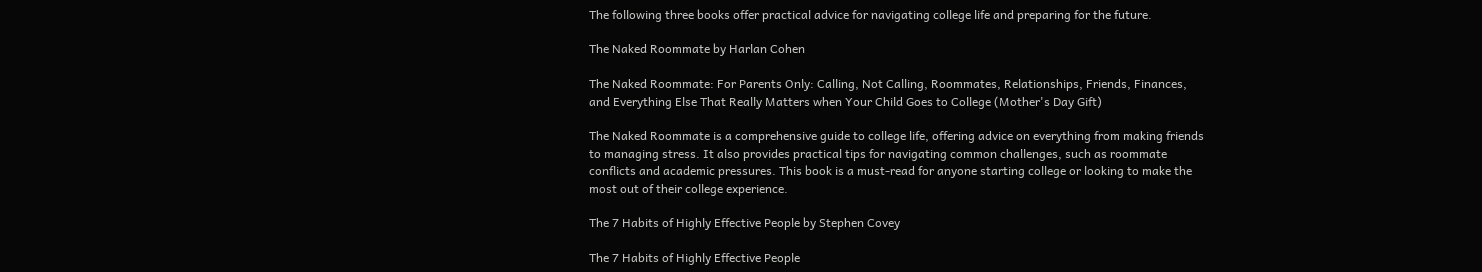The following three books offer practical advice for navigating college life and preparing for the future.

The Naked Roommate by Harlan Cohen

The Naked Roommate: For Parents Only: Calling, Not Calling, Roommates, Relationships, Friends, Finances, and Everything Else That Really Matters when Your Child Goes to College (Mother's Day Gift)

The Naked Roommate is a comprehensive guide to college life, offering advice on everything from making friends to managing stress. It also provides practical tips for navigating common challenges, such as roommate conflicts and academic pressures. This book is a must-read for anyone starting college or looking to make the most out of their college experience.

The 7 Habits of Highly Effective People by Stephen Covey

The 7 Habits of Highly Effective People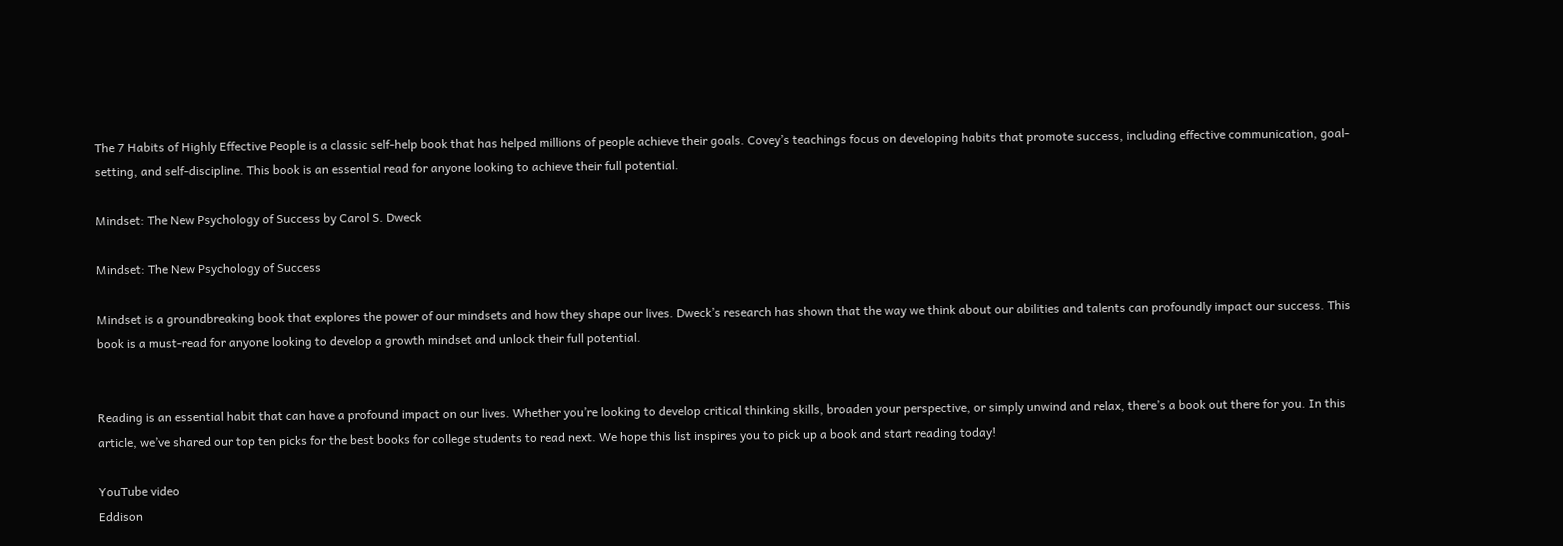The 7 Habits of Highly Effective People is a classic self-help book that has helped millions of people achieve their goals. Covey’s teachings focus on developing habits that promote success, including effective communication, goal-setting, and self-discipline. This book is an essential read for anyone looking to achieve their full potential.

Mindset: The New Psychology of Success by Carol S. Dweck

Mindset: The New Psychology of Success

Mindset is a groundbreaking book that explores the power of our mindsets and how they shape our lives. Dweck’s research has shown that the way we think about our abilities and talents can profoundly impact our success. This book is a must-read for anyone looking to develop a growth mindset and unlock their full potential.


Reading is an essential habit that can have a profound impact on our lives. Whether you’re looking to develop critical thinking skills, broaden your perspective, or simply unwind and relax, there’s a book out there for you. In this article, we’ve shared our top ten picks for the best books for college students to read next. We hope this list inspires you to pick up a book and start reading today!

YouTube video
Eddison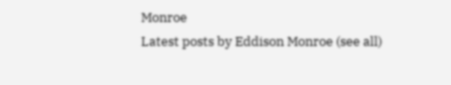Monroe
Latest posts by Eddison Monroe (see all)